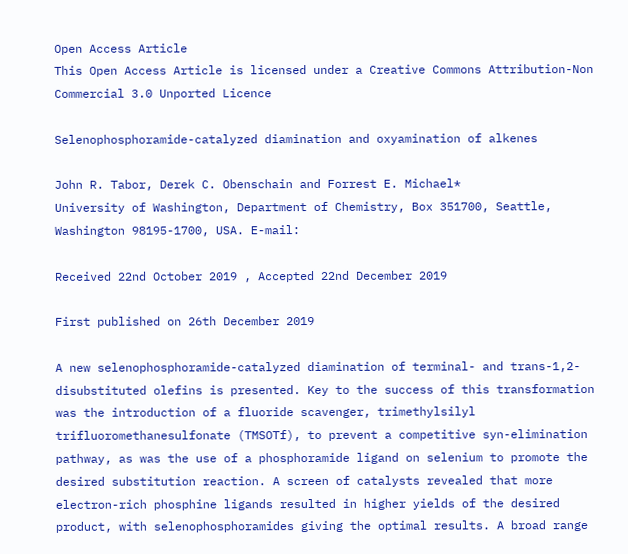Open Access Article
This Open Access Article is licensed under a Creative Commons Attribution-Non Commercial 3.0 Unported Licence

Selenophosphoramide-catalyzed diamination and oxyamination of alkenes

John R. Tabor, Derek C. Obenschain and Forrest E. Michael*
University of Washington, Department of Chemistry, Box 351700, Seattle, Washington 98195-1700, USA. E-mail:

Received 22nd October 2019 , Accepted 22nd December 2019

First published on 26th December 2019

A new selenophosphoramide-catalyzed diamination of terminal- and trans-1,2-disubstituted olefins is presented. Key to the success of this transformation was the introduction of a fluoride scavenger, trimethylsilyl trifluoromethanesulfonate (TMSOTf), to prevent a competitive syn-elimination pathway, as was the use of a phosphoramide ligand on selenium to promote the desired substitution reaction. A screen of catalysts revealed that more electron-rich phosphine ligands resulted in higher yields of the desired product, with selenophosphoramides giving the optimal results. A broad range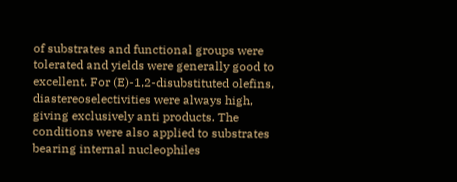of substrates and functional groups were tolerated and yields were generally good to excellent. For (E)-1,2-disubstituted olefins, diastereoselectivities were always high, giving exclusively anti products. The conditions were also applied to substrates bearing internal nucleophiles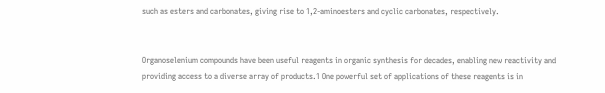such as esters and carbonates, giving rise to 1,2-aminoesters and cyclic carbonates, respectively.


Organoselenium compounds have been useful reagents in organic synthesis for decades, enabling new reactivity and providing access to a diverse array of products.1 One powerful set of applications of these reagents is in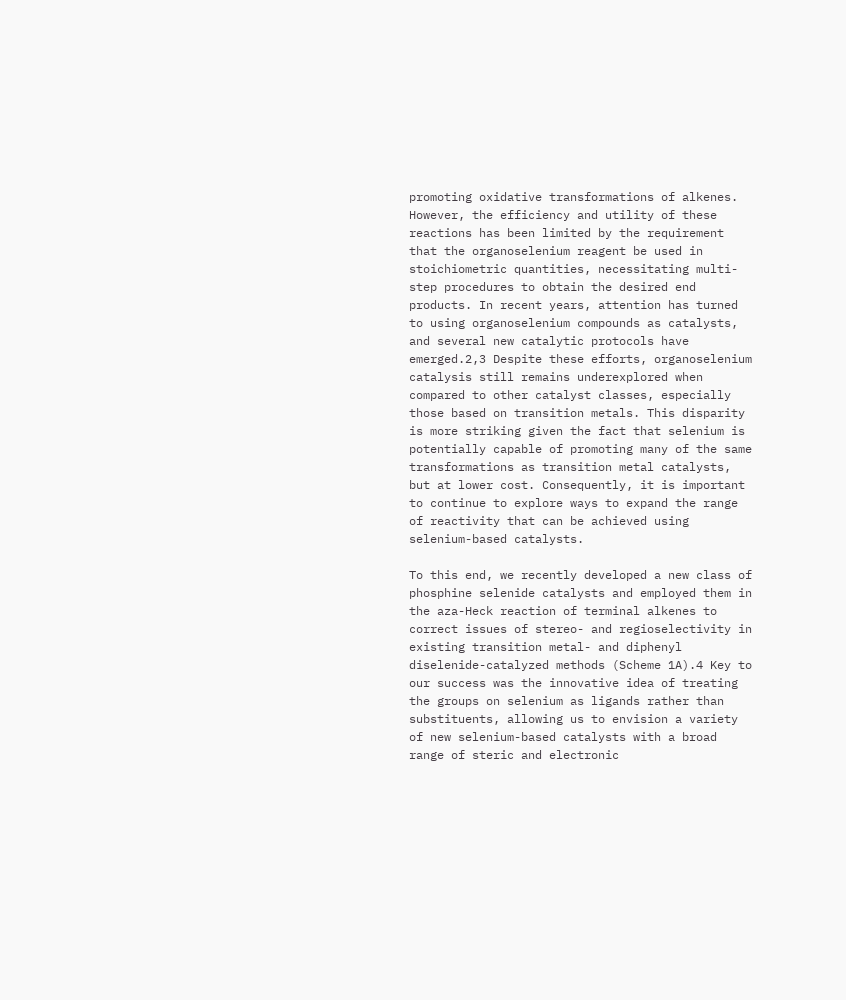promoting oxidative transformations of alkenes. However, the efficiency and utility of these reactions has been limited by the requirement that the organoselenium reagent be used in stoichiometric quantities, necessitating multi-step procedures to obtain the desired end products. In recent years, attention has turned to using organoselenium compounds as catalysts, and several new catalytic protocols have emerged.2,3 Despite these efforts, organoselenium catalysis still remains underexplored when compared to other catalyst classes, especially those based on transition metals. This disparity is more striking given the fact that selenium is potentially capable of promoting many of the same transformations as transition metal catalysts, but at lower cost. Consequently, it is important to continue to explore ways to expand the range of reactivity that can be achieved using selenium-based catalysts.

To this end, we recently developed a new class of phosphine selenide catalysts and employed them in the aza-Heck reaction of terminal alkenes to correct issues of stereo- and regioselectivity in existing transition metal- and diphenyl diselenide-catalyzed methods (Scheme 1A).4 Key to our success was the innovative idea of treating the groups on selenium as ligands rather than substituents, allowing us to envision a variety of new selenium-based catalysts with a broad range of steric and electronic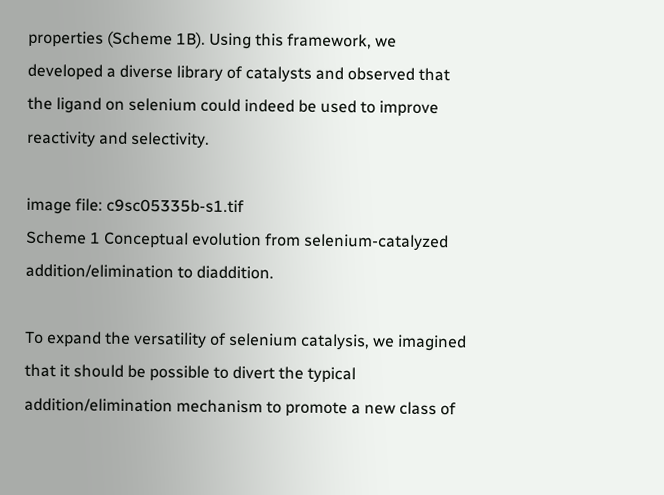properties (Scheme 1B). Using this framework, we developed a diverse library of catalysts and observed that the ligand on selenium could indeed be used to improve reactivity and selectivity.

image file: c9sc05335b-s1.tif
Scheme 1 Conceptual evolution from selenium-catalyzed addition/elimination to diaddition.

To expand the versatility of selenium catalysis, we imagined that it should be possible to divert the typical addition/elimination mechanism to promote a new class of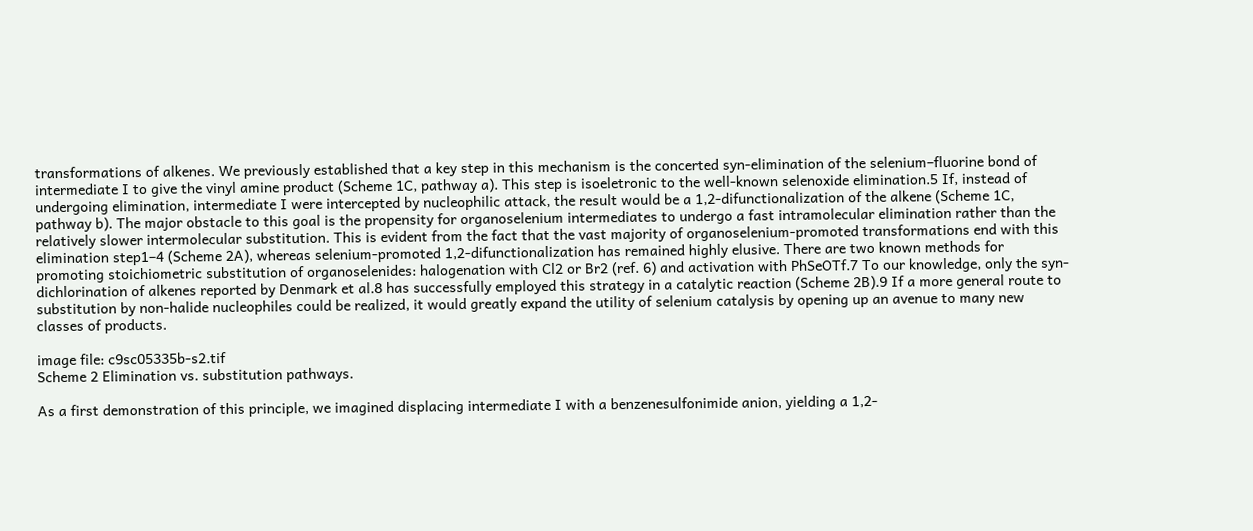transformations of alkenes. We previously established that a key step in this mechanism is the concerted syn-elimination of the selenium–fluorine bond of intermediate I to give the vinyl amine product (Scheme 1C, pathway a). This step is isoeletronic to the well-known selenoxide elimination.5 If, instead of undergoing elimination, intermediate I were intercepted by nucleophilic attack, the result would be a 1,2-difunctionalization of the alkene (Scheme 1C, pathway b). The major obstacle to this goal is the propensity for organoselenium intermediates to undergo a fast intramolecular elimination rather than the relatively slower intermolecular substitution. This is evident from the fact that the vast majority of organoselenium-promoted transformations end with this elimination step1–4 (Scheme 2A), whereas selenium-promoted 1,2-difunctionalization has remained highly elusive. There are two known methods for promoting stoichiometric substitution of organoselenides: halogenation with Cl2 or Br2 (ref. 6) and activation with PhSeOTf.7 To our knowledge, only the syn-dichlorination of alkenes reported by Denmark et al.8 has successfully employed this strategy in a catalytic reaction (Scheme 2B).9 If a more general route to substitution by non-halide nucleophiles could be realized, it would greatly expand the utility of selenium catalysis by opening up an avenue to many new classes of products.

image file: c9sc05335b-s2.tif
Scheme 2 Elimination vs. substitution pathways.

As a first demonstration of this principle, we imagined displacing intermediate I with a benzenesulfonimide anion, yielding a 1,2-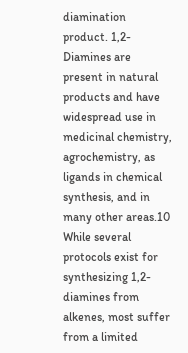diamination product. 1,2-Diamines are present in natural products and have widespread use in medicinal chemistry, agrochemistry, as ligands in chemical synthesis, and in many other areas.10 While several protocols exist for synthesizing 1,2-diamines from alkenes, most suffer from a limited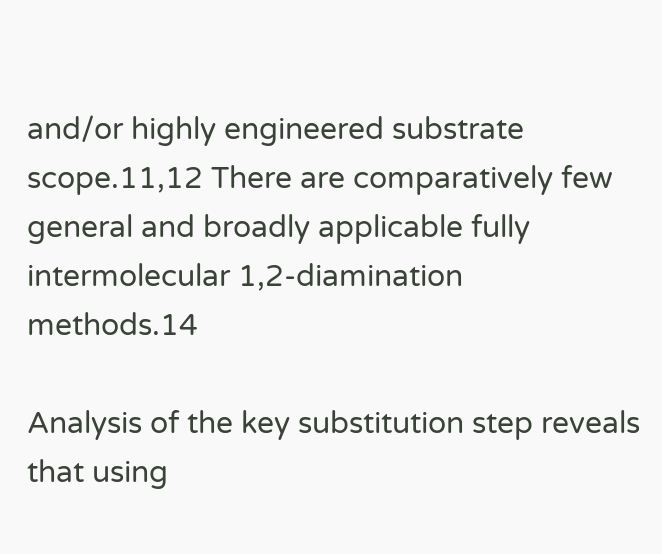and/or highly engineered substrate scope.11,12 There are comparatively few general and broadly applicable fully intermolecular 1,2-diamination methods.14

Analysis of the key substitution step reveals that using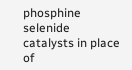phosphine selenide catalysts in place of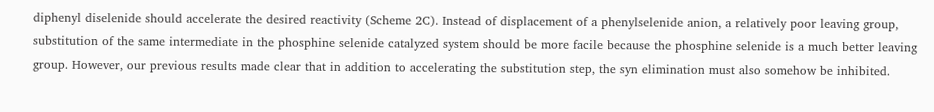diphenyl diselenide should accelerate the desired reactivity (Scheme 2C). Instead of displacement of a phenylselenide anion, a relatively poor leaving group, substitution of the same intermediate in the phosphine selenide catalyzed system should be more facile because the phosphine selenide is a much better leaving group. However, our previous results made clear that in addition to accelerating the substitution step, the syn elimination must also somehow be inhibited.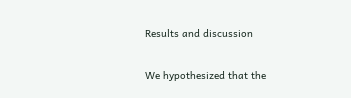Results and discussion

We hypothesized that the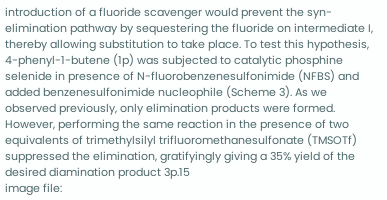introduction of a fluoride scavenger would prevent the syn-elimination pathway by sequestering the fluoride on intermediate I, thereby allowing substitution to take place. To test this hypothesis, 4-phenyl-1-butene (1p) was subjected to catalytic phosphine selenide in presence of N-fluorobenzenesulfonimide (NFBS) and added benzenesulfonimide nucleophile (Scheme 3). As we observed previously, only elimination products were formed. However, performing the same reaction in the presence of two equivalents of trimethylsilyl trifluoromethanesulfonate (TMSOTf) suppressed the elimination, gratifyingly giving a 35% yield of the desired diamination product 3p.15
image file: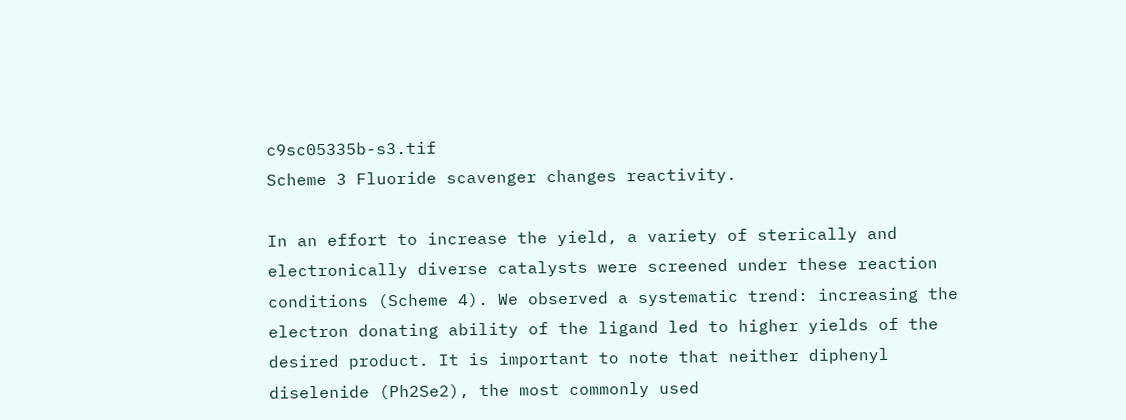c9sc05335b-s3.tif
Scheme 3 Fluoride scavenger changes reactivity.

In an effort to increase the yield, a variety of sterically and electronically diverse catalysts were screened under these reaction conditions (Scheme 4). We observed a systematic trend: increasing the electron donating ability of the ligand led to higher yields of the desired product. It is important to note that neither diphenyl diselenide (Ph2Se2), the most commonly used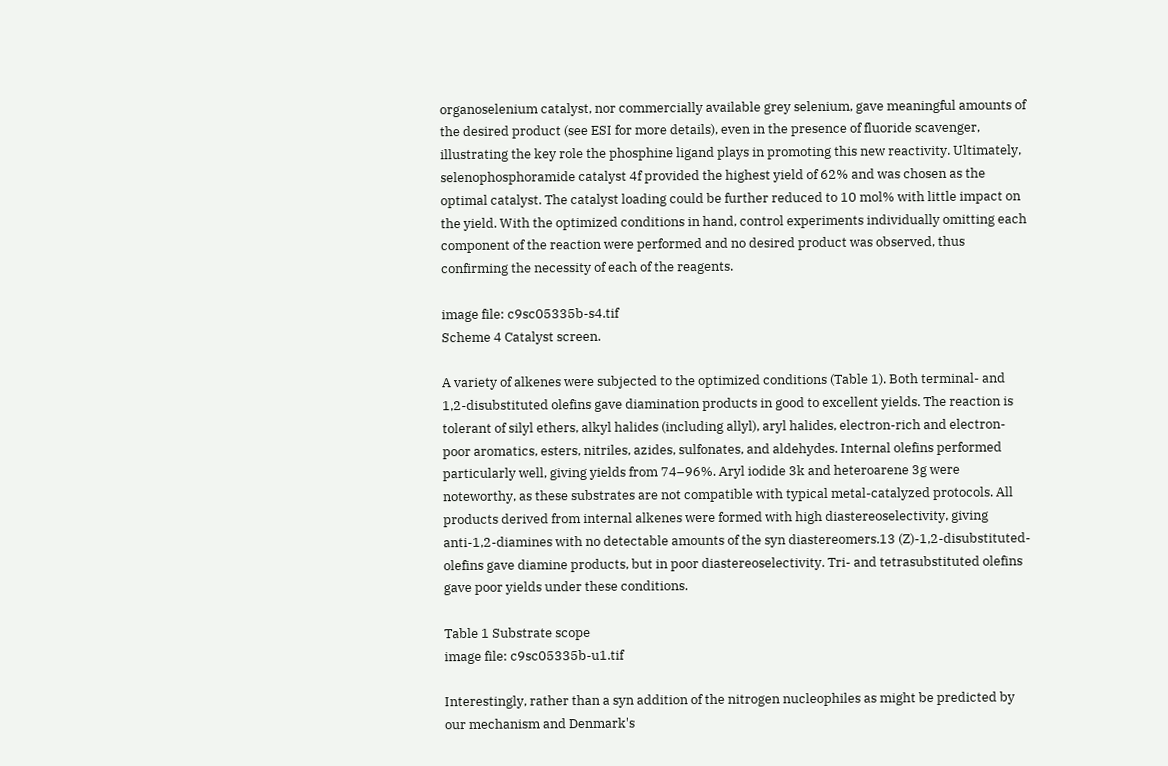organoselenium catalyst, nor commercially available grey selenium, gave meaningful amounts of the desired product (see ESI for more details), even in the presence of fluoride scavenger, illustrating the key role the phosphine ligand plays in promoting this new reactivity. Ultimately, selenophosphoramide catalyst 4f provided the highest yield of 62% and was chosen as the optimal catalyst. The catalyst loading could be further reduced to 10 mol% with little impact on the yield. With the optimized conditions in hand, control experiments individually omitting each component of the reaction were performed and no desired product was observed, thus confirming the necessity of each of the reagents.

image file: c9sc05335b-s4.tif
Scheme 4 Catalyst screen.

A variety of alkenes were subjected to the optimized conditions (Table 1). Both terminal- and 1,2-disubstituted olefins gave diamination products in good to excellent yields. The reaction is tolerant of silyl ethers, alkyl halides (including allyl), aryl halides, electron-rich and electron-poor aromatics, esters, nitriles, azides, sulfonates, and aldehydes. Internal olefins performed particularly well, giving yields from 74–96%. Aryl iodide 3k and heteroarene 3g were noteworthy, as these substrates are not compatible with typical metal-catalyzed protocols. All products derived from internal alkenes were formed with high diastereoselectivity, giving anti-1,2-diamines with no detectable amounts of the syn diastereomers.13 (Z)-1,2-disubstituted-olefins gave diamine products, but in poor diastereoselectivity. Tri- and tetrasubstituted olefins gave poor yields under these conditions.

Table 1 Substrate scope
image file: c9sc05335b-u1.tif

Interestingly, rather than a syn addition of the nitrogen nucleophiles as might be predicted by our mechanism and Denmark's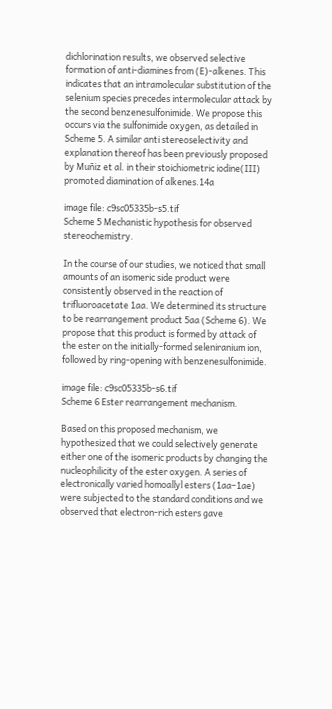dichlorination results, we observed selective formation of anti-diamines from (E)-alkenes. This indicates that an intramolecular substitution of the selenium species precedes intermolecular attack by the second benzenesulfonimide. We propose this occurs via the sulfonimide oxygen, as detailed in Scheme 5. A similar anti stereoselectivity and explanation thereof has been previously proposed by Muñiz et al. in their stoichiometric iodine(III) promoted diamination of alkenes.14a

image file: c9sc05335b-s5.tif
Scheme 5 Mechanistic hypothesis for observed stereochemistry.

In the course of our studies, we noticed that small amounts of an isomeric side product were consistently observed in the reaction of trifluoroacetate 1aa. We determined its structure to be rearrangement product 5aa (Scheme 6). We propose that this product is formed by attack of the ester on the initially-formed seleniranium ion, followed by ring-opening with benzenesulfonimide.

image file: c9sc05335b-s6.tif
Scheme 6 Ester rearrangement mechanism.

Based on this proposed mechanism, we hypothesized that we could selectively generate either one of the isomeric products by changing the nucleophilicity of the ester oxygen. A series of electronically varied homoallyl esters (1aa–1ae) were subjected to the standard conditions and we observed that electron-rich esters gave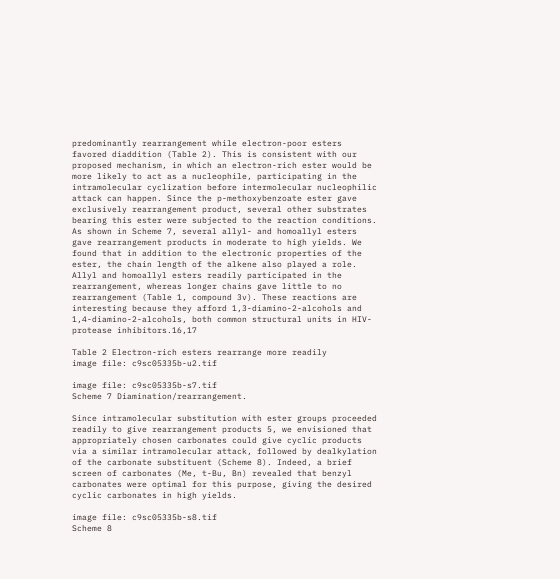predominantly rearrangement while electron-poor esters favored diaddition (Table 2). This is consistent with our proposed mechanism, in which an electron-rich ester would be more likely to act as a nucleophile, participating in the intramolecular cyclization before intermolecular nucleophilic attack can happen. Since the p-methoxybenzoate ester gave exclusively rearrangement product, several other substrates bearing this ester were subjected to the reaction conditions. As shown in Scheme 7, several allyl- and homoallyl esters gave rearrangement products in moderate to high yields. We found that in addition to the electronic properties of the ester, the chain length of the alkene also played a role. Allyl and homoallyl esters readily participated in the rearrangement, whereas longer chains gave little to no rearrangement (Table 1, compound 3v). These reactions are interesting because they afford 1,3-diamino-2-alcohols and 1,4-diamino-2-alcohols, both common structural units in HIV-protease inhibitors.16,17

Table 2 Electron-rich esters rearrange more readily
image file: c9sc05335b-u2.tif

image file: c9sc05335b-s7.tif
Scheme 7 Diamination/rearrangement.

Since intramolecular substitution with ester groups proceeded readily to give rearrangement products 5, we envisioned that appropriately chosen carbonates could give cyclic products via a similar intramolecular attack, followed by dealkylation of the carbonate substituent (Scheme 8). Indeed, a brief screen of carbonates (Me, t-Bu, Bn) revealed that benzyl carbonates were optimal for this purpose, giving the desired cyclic carbonates in high yields.

image file: c9sc05335b-s8.tif
Scheme 8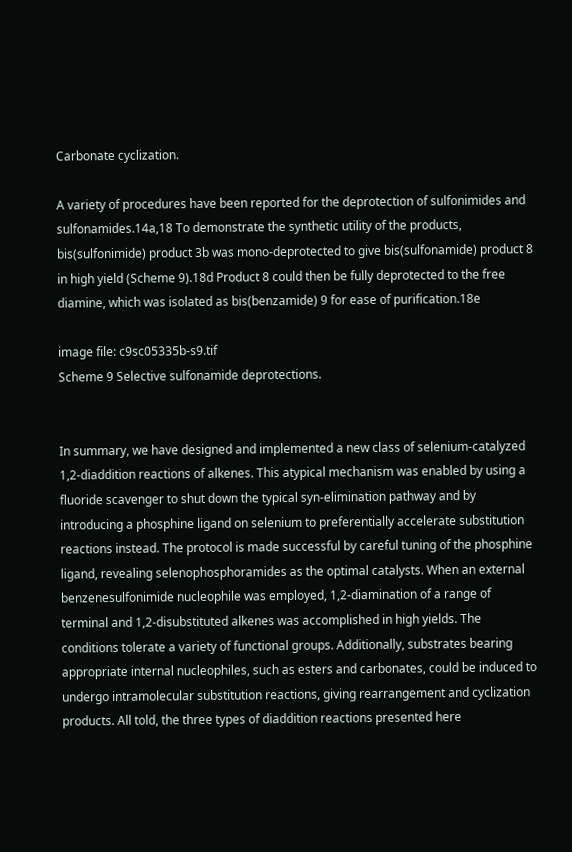Carbonate cyclization.

A variety of procedures have been reported for the deprotection of sulfonimides and sulfonamides.14a,18 To demonstrate the synthetic utility of the products, bis(sulfonimide) product 3b was mono-deprotected to give bis(sulfonamide) product 8 in high yield (Scheme 9).18d Product 8 could then be fully deprotected to the free diamine, which was isolated as bis(benzamide) 9 for ease of purification.18e

image file: c9sc05335b-s9.tif
Scheme 9 Selective sulfonamide deprotections.


In summary, we have designed and implemented a new class of selenium-catalyzed 1,2-diaddition reactions of alkenes. This atypical mechanism was enabled by using a fluoride scavenger to shut down the typical syn-elimination pathway and by introducing a phosphine ligand on selenium to preferentially accelerate substitution reactions instead. The protocol is made successful by careful tuning of the phosphine ligand, revealing selenophosphoramides as the optimal catalysts. When an external benzenesulfonimide nucleophile was employed, 1,2-diamination of a range of terminal and 1,2-disubstituted alkenes was accomplished in high yields. The conditions tolerate a variety of functional groups. Additionally, substrates bearing appropriate internal nucleophiles, such as esters and carbonates, could be induced to undergo intramolecular substitution reactions, giving rearrangement and cyclization products. All told, the three types of diaddition reactions presented here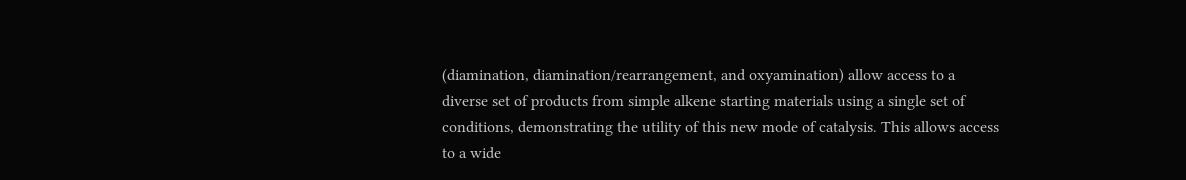(diamination, diamination/rearrangement, and oxyamination) allow access to a diverse set of products from simple alkene starting materials using a single set of conditions, demonstrating the utility of this new mode of catalysis. This allows access to a wide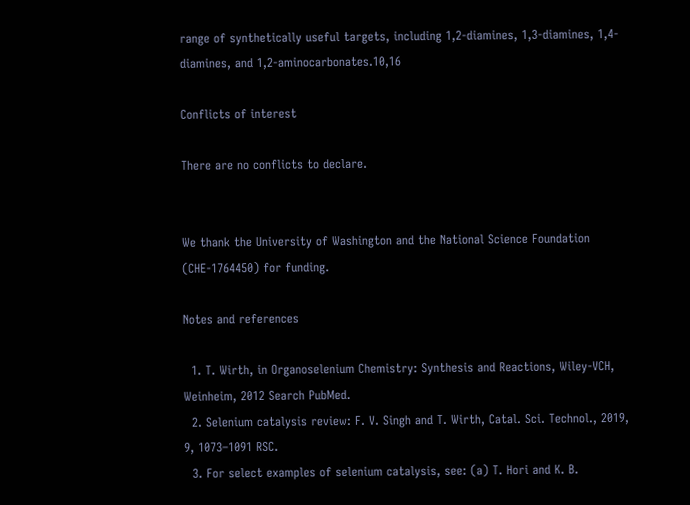range of synthetically useful targets, including 1,2-diamines, 1,3-diamines, 1,4-diamines, and 1,2-aminocarbonates.10,16

Conflicts of interest

There are no conflicts to declare.


We thank the University of Washington and the National Science Foundation (CHE-1764450) for funding.

Notes and references

  1. T. Wirth, in Organoselenium Chemistry: Synthesis and Reactions, Wiley-VCH, Weinheim, 2012 Search PubMed.
  2. Selenium catalysis review: F. V. Singh and T. Wirth, Catal. Sci. Technol., 2019, 9, 1073–1091 RSC.
  3. For select examples of selenium catalysis, see: (a) T. Hori and K. B.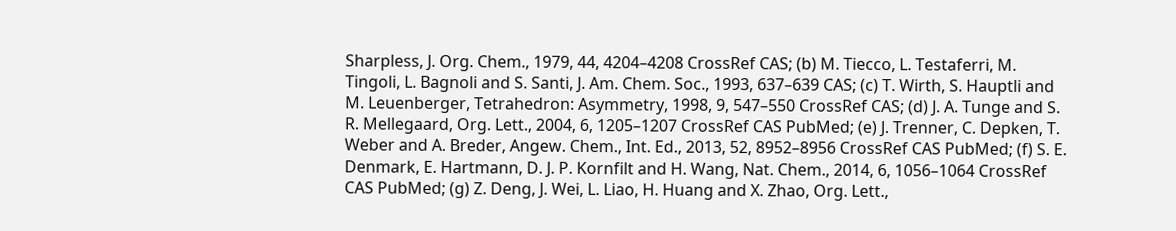Sharpless, J. Org. Chem., 1979, 44, 4204–4208 CrossRef CAS; (b) M. Tiecco, L. Testaferri, M. Tingoli, L. Bagnoli and S. Santi, J. Am. Chem. Soc., 1993, 637–639 CAS; (c) T. Wirth, S. Hauptli and M. Leuenberger, Tetrahedron: Asymmetry, 1998, 9, 547–550 CrossRef CAS; (d) J. A. Tunge and S. R. Mellegaard, Org. Lett., 2004, 6, 1205–1207 CrossRef CAS PubMed; (e) J. Trenner, C. Depken, T. Weber and A. Breder, Angew. Chem., Int. Ed., 2013, 52, 8952–8956 CrossRef CAS PubMed; (f) S. E. Denmark, E. Hartmann, D. J. P. Kornfilt and H. Wang, Nat. Chem., 2014, 6, 1056–1064 CrossRef CAS PubMed; (g) Z. Deng, J. Wei, L. Liao, H. Huang and X. Zhao, Org. Lett.,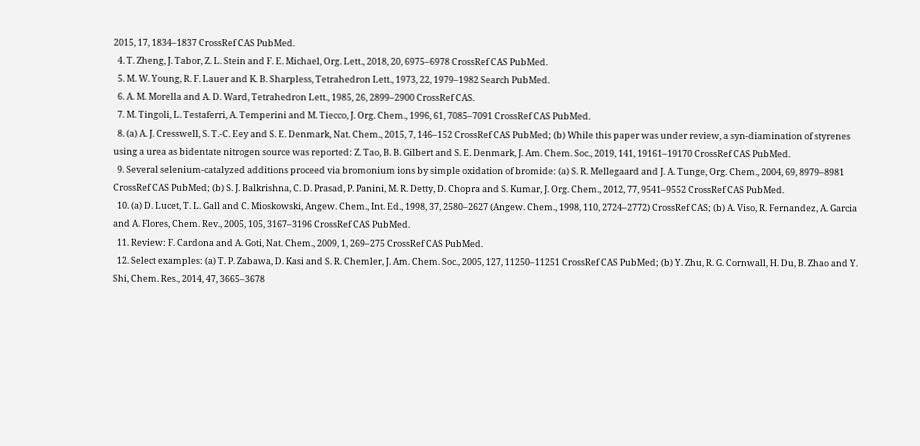2015, 17, 1834–1837 CrossRef CAS PubMed.
  4. T. Zheng, J. Tabor, Z. L. Stein and F. E. Michael, Org. Lett., 2018, 20, 6975–6978 CrossRef CAS PubMed.
  5. M. W. Young, R. F. Lauer and K. B. Sharpless, Tetrahedron Lett., 1973, 22, 1979–1982 Search PubMed.
  6. A. M. Morella and A. D. Ward, Tetrahedron Lett., 1985, 26, 2899–2900 CrossRef CAS.
  7. M. Tingoli, L. Testaferri, A. Temperini and M. Tiecco, J. Org. Chem., 1996, 61, 7085–7091 CrossRef CAS PubMed.
  8. (a) A. J. Cresswell, S. T.-C. Eey and S. E. Denmark, Nat. Chem., 2015, 7, 146–152 CrossRef CAS PubMed; (b) While this paper was under review, a syn-diamination of styrenes using a urea as bidentate nitrogen source was reported: Z. Tao, B. B. Gilbert and S. E. Denmark, J. Am. Chem. Soc., 2019, 141, 19161–19170 CrossRef CAS PubMed.
  9. Several selenium-catalyzed additions proceed via bromonium ions by simple oxidation of bromide: (a) S. R. Mellegaard and J. A. Tunge, Org. Chem., 2004, 69, 8979–8981 CrossRef CAS PubMed; (b) S. J. Balkrishna, C. D. Prasad, P. Panini, M. R. Detty, D. Chopra and S. Kumar, J. Org. Chem., 2012, 77, 9541–9552 CrossRef CAS PubMed.
  10. (a) D. Lucet, T. L. Gall and C. Mioskowski, Angew. Chem., Int. Ed., 1998, 37, 2580–2627 (Angew. Chem., 1998, 110, 2724–2772) CrossRef CAS; (b) A. Viso, R. Fernandez, A. Garcia and A. Flores, Chem. Rev., 2005, 105, 3167–3196 CrossRef CAS PubMed.
  11. Review: F. Cardona and A. Goti, Nat. Chem., 2009, 1, 269–275 CrossRef CAS PubMed.
  12. Select examples: (a) T. P. Zabawa, D. Kasi and S. R. Chemler, J. Am. Chem. Soc., 2005, 127, 11250–11251 CrossRef CAS PubMed; (b) Y. Zhu, R. G. Cornwall, H. Du, B. Zhao and Y. Shi, Chem. Res., 2014, 47, 3665–3678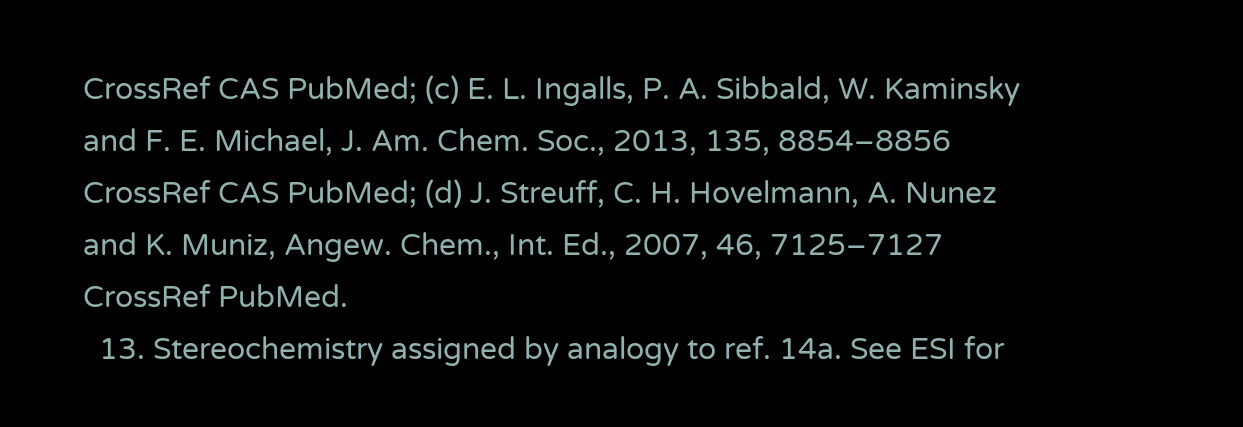CrossRef CAS PubMed; (c) E. L. Ingalls, P. A. Sibbald, W. Kaminsky and F. E. Michael, J. Am. Chem. Soc., 2013, 135, 8854–8856 CrossRef CAS PubMed; (d) J. Streuff, C. H. Hovelmann, A. Nunez and K. Muniz, Angew. Chem., Int. Ed., 2007, 46, 7125–7127 CrossRef PubMed.
  13. Stereochemistry assigned by analogy to ref. 14a. See ESI for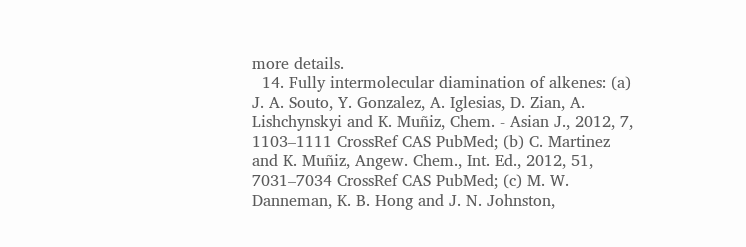more details.
  14. Fully intermolecular diamination of alkenes: (a) J. A. Souto, Y. Gonzalez, A. Iglesias, D. Zian, A. Lishchynskyi and K. Muñiz, Chem. - Asian J., 2012, 7, 1103–1111 CrossRef CAS PubMed; (b) C. Martinez and K. Muñiz, Angew. Chem., Int. Ed., 2012, 51, 7031–7034 CrossRef CAS PubMed; (c) M. W. Danneman, K. B. Hong and J. N. Johnston,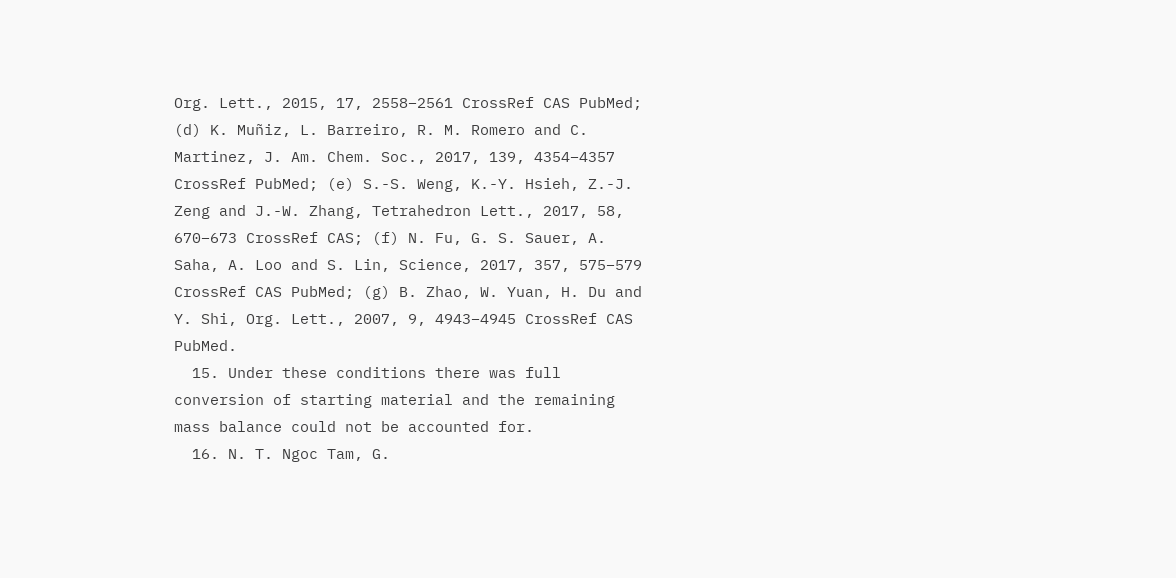Org. Lett., 2015, 17, 2558–2561 CrossRef CAS PubMed; (d) K. Muñiz, L. Barreiro, R. M. Romero and C. Martinez, J. Am. Chem. Soc., 2017, 139, 4354–4357 CrossRef PubMed; (e) S.-S. Weng, K.-Y. Hsieh, Z.-J. Zeng and J.-W. Zhang, Tetrahedron Lett., 2017, 58, 670–673 CrossRef CAS; (f) N. Fu, G. S. Sauer, A. Saha, A. Loo and S. Lin, Science, 2017, 357, 575–579 CrossRef CAS PubMed; (g) B. Zhao, W. Yuan, H. Du and Y. Shi, Org. Lett., 2007, 9, 4943–4945 CrossRef CAS PubMed.
  15. Under these conditions there was full conversion of starting material and the remaining mass balance could not be accounted for.
  16. N. T. Ngoc Tam, G.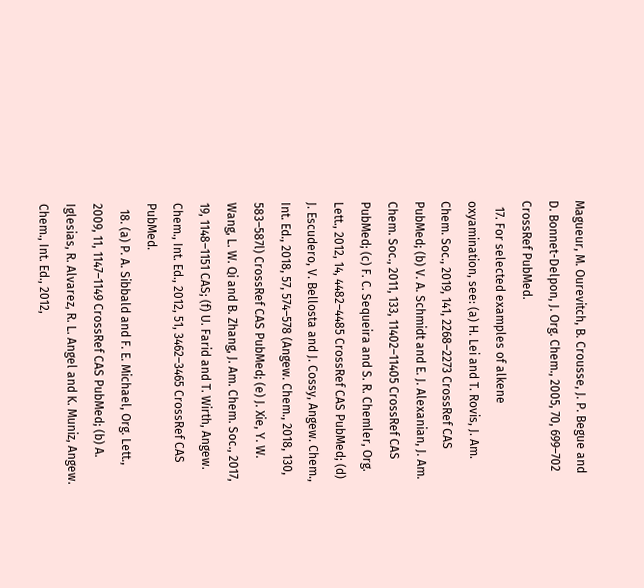Magueur, M. Ourevitch, B. Crousse, J. P. Begue and D. Bonnet-Delpon, J. Org. Chem., 2005, 70, 699–702 CrossRef PubMed.
  17. For selected examples of alkene oxyamination, see: (a) H. Lei and T. Rovis, J. Am. Chem. Soc., 2019, 141, 2268–2273 CrossRef CAS PubMed; (b) V. A. Schmidt and E. J. Alexanian, J. Am. Chem. Soc., 2011, 133, 11402–11405 CrossRef CAS PubMed; (c) F. C. Sequeira and S. R. Chemler, Org. Lett., 2012, 14, 4482–4485 CrossRef CAS PubMed; (d) J. Escudero, V. Bellosta and J. Cossy, Angew. Chem., Int. Ed., 2018, 57, 574–578 (Angew. Chem., 2018, 130, 583–587l) CrossRef CAS PubMed; (e) J. Xie, Y. W. Wang, L. W. Qi and B. Zhang, J. Am. Chem. Soc., 2017, 19, 1148–1151 CAS; (f) U. Farid and T. Wirth, Angew. Chem., Int. Ed., 2012, 51, 3462–3465 CrossRef CAS PubMed.
  18. (a) P. A. Sibbald and F. E. Michael, Org. Lett., 2009, 11, 1147–1149 CrossRef CAS PubMed; (b) A. Iglesias, R. Alvarez, R. L. Angel and K. Muniz, Angew. Chem., Int. Ed., 2012,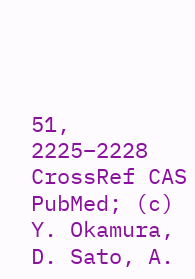51, 2225–2228 CrossRef CAS PubMed; (c) Y. Okamura, D. Sato, A.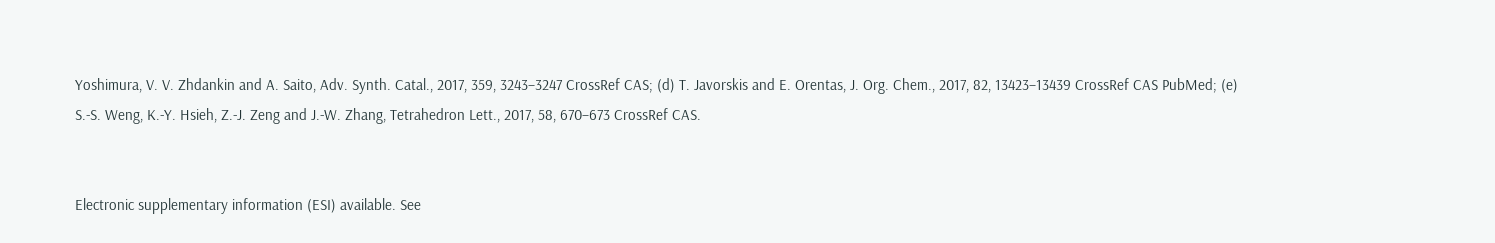Yoshimura, V. V. Zhdankin and A. Saito, Adv. Synth. Catal., 2017, 359, 3243–3247 CrossRef CAS; (d) T. Javorskis and E. Orentas, J. Org. Chem., 2017, 82, 13423–13439 CrossRef CAS PubMed; (e) S.-S. Weng, K.-Y. Hsieh, Z.-J. Zeng and J.-W. Zhang, Tetrahedron Lett., 2017, 58, 670–673 CrossRef CAS.


Electronic supplementary information (ESI) available. See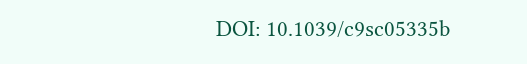DOI: 10.1039/c9sc05335b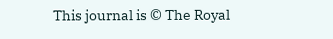This journal is © The Royal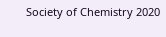Society of Chemistry 2020